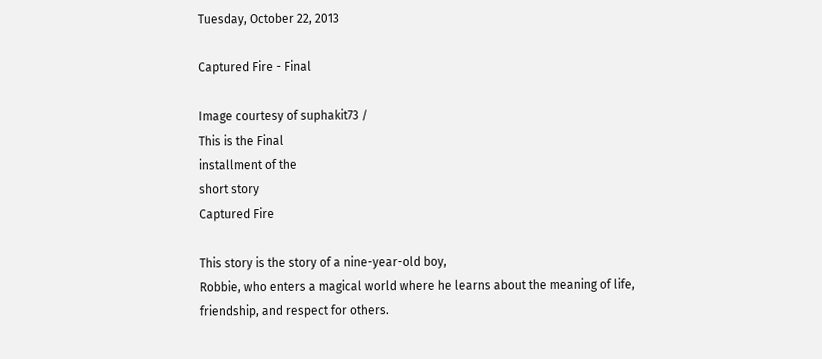Tuesday, October 22, 2013

Captured Fire - Final

Image courtesy of suphakit73 /
This is the Final
installment of the
short story
Captured Fire

This story is the story of a nine-year-old boy,
Robbie, who enters a magical world where he learns about the meaning of life,
friendship, and respect for others.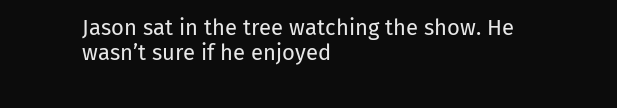Jason sat in the tree watching the show. He wasn’t sure if he enjoyed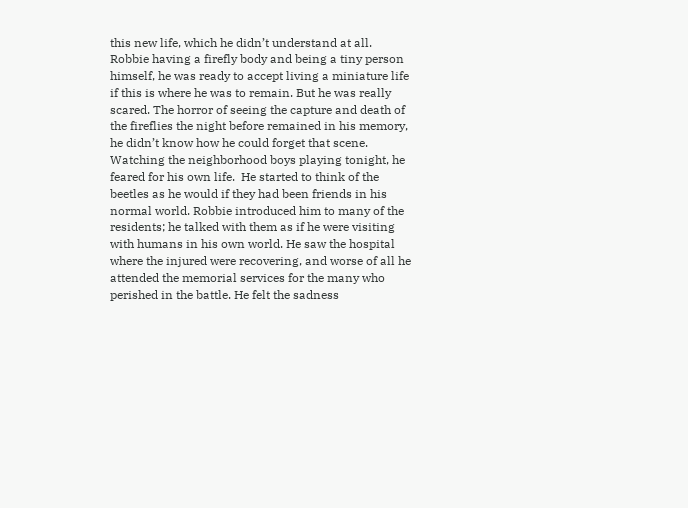this new life, which he didn’t understand at all.  Robbie having a firefly body and being a tiny person himself, he was ready to accept living a miniature life if this is where he was to remain. But he was really scared. The horror of seeing the capture and death of the fireflies the night before remained in his memory, he didn’t know how he could forget that scene. Watching the neighborhood boys playing tonight, he feared for his own life.  He started to think of the beetles as he would if they had been friends in his normal world. Robbie introduced him to many of the residents; he talked with them as if he were visiting with humans in his own world. He saw the hospital where the injured were recovering, and worse of all he attended the memorial services for the many who perished in the battle. He felt the sadness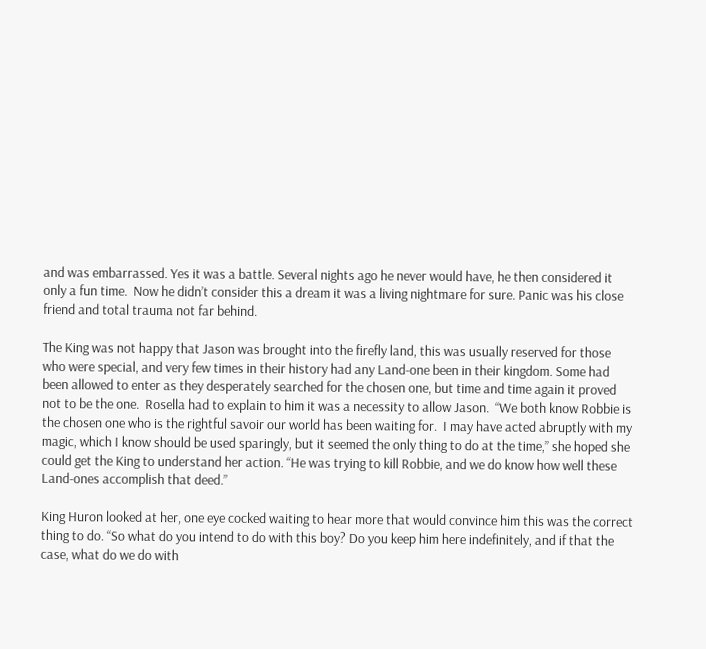and was embarrassed. Yes it was a battle. Several nights ago he never would have, he then considered it only a fun time.  Now he didn’t consider this a dream it was a living nightmare for sure. Panic was his close friend and total trauma not far behind.

The King was not happy that Jason was brought into the firefly land, this was usually reserved for those who were special, and very few times in their history had any Land-one been in their kingdom. Some had been allowed to enter as they desperately searched for the chosen one, but time and time again it proved not to be the one.  Rosella had to explain to him it was a necessity to allow Jason.  “We both know Robbie is the chosen one who is the rightful savoir our world has been waiting for.  I may have acted abruptly with my magic, which I know should be used sparingly, but it seemed the only thing to do at the time,” she hoped she could get the King to understand her action. “He was trying to kill Robbie, and we do know how well these Land-ones accomplish that deed.”

King Huron looked at her, one eye cocked waiting to hear more that would convince him this was the correct thing to do. “So what do you intend to do with this boy? Do you keep him here indefinitely, and if that the case, what do we do with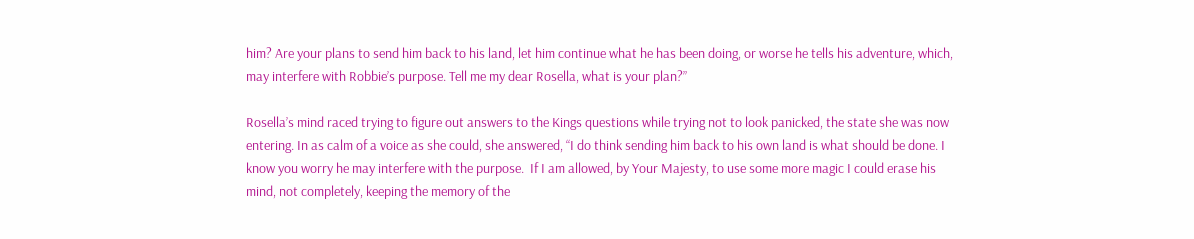him? Are your plans to send him back to his land, let him continue what he has been doing, or worse he tells his adventure, which, may interfere with Robbie’s purpose. Tell me my dear Rosella, what is your plan?”

Rosella’s mind raced trying to figure out answers to the Kings questions while trying not to look panicked, the state she was now entering. In as calm of a voice as she could, she answered, “I do think sending him back to his own land is what should be done. I know you worry he may interfere with the purpose.  If I am allowed, by Your Majesty, to use some more magic I could erase his mind, not completely, keeping the memory of the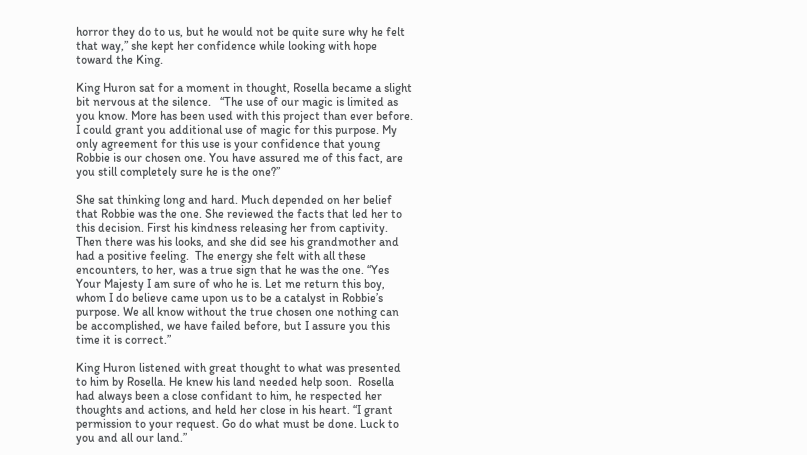horror they do to us, but he would not be quite sure why he felt that way,” she kept her confidence while looking with hope toward the King.

King Huron sat for a moment in thought, Rosella became a slight bit nervous at the silence.   “The use of our magic is limited as you know. More has been used with this project than ever before. I could grant you additional use of magic for this purpose. My only agreement for this use is your confidence that young Robbie is our chosen one. You have assured me of this fact, are you still completely sure he is the one?”

She sat thinking long and hard. Much depended on her belief that Robbie was the one. She reviewed the facts that led her to this decision. First his kindness releasing her from captivity. Then there was his looks, and she did see his grandmother and had a positive feeling.  The energy she felt with all these encounters, to her, was a true sign that he was the one. “Yes Your Majesty I am sure of who he is. Let me return this boy, whom I do believe came upon us to be a catalyst in Robbie’s purpose. We all know without the true chosen one nothing can be accomplished, we have failed before, but I assure you this time it is correct.”

King Huron listened with great thought to what was presented to him by Rosella. He knew his land needed help soon.  Rosella had always been a close confidant to him, he respected her thoughts and actions, and held her close in his heart. “I grant permission to your request. Go do what must be done. Luck to you and all our land.”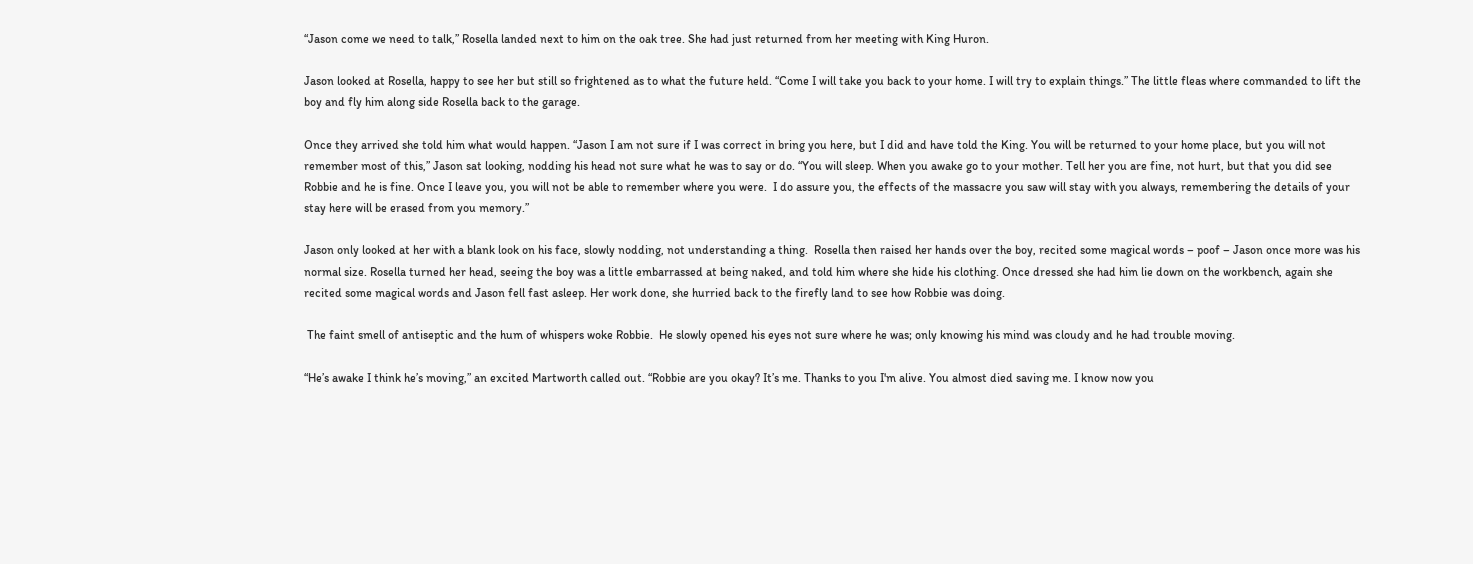“Jason come we need to talk,” Rosella landed next to him on the oak tree. She had just returned from her meeting with King Huron.

Jason looked at Rosella, happy to see her but still so frightened as to what the future held. “Come I will take you back to your home. I will try to explain things.” The little fleas where commanded to lift the boy and fly him along side Rosella back to the garage.

Once they arrived she told him what would happen. “Jason I am not sure if I was correct in bring you here, but I did and have told the King. You will be returned to your home place, but you will not remember most of this,” Jason sat looking, nodding his head not sure what he was to say or do. “You will sleep. When you awake go to your mother. Tell her you are fine, not hurt, but that you did see Robbie and he is fine. Once I leave you, you will not be able to remember where you were.  I do assure you, the effects of the massacre you saw will stay with you always, remembering the details of your stay here will be erased from you memory.”

Jason only looked at her with a blank look on his face, slowly nodding, not understanding a thing.  Rosella then raised her hands over the boy, recited some magical words – poof – Jason once more was his normal size. Rosella turned her head, seeing the boy was a little embarrassed at being naked, and told him where she hide his clothing. Once dressed she had him lie down on the workbench, again she recited some magical words and Jason fell fast asleep. Her work done, she hurried back to the firefly land to see how Robbie was doing.

 The faint smell of antiseptic and the hum of whispers woke Robbie.  He slowly opened his eyes not sure where he was; only knowing his mind was cloudy and he had trouble moving.

“He’s awake I think he’s moving,” an excited Martworth called out. “Robbie are you okay? It’s me. Thanks to you I'm alive. You almost died saving me. I know now you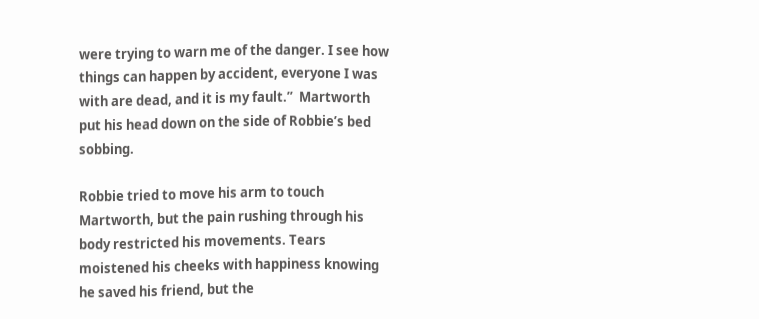were trying to warn me of the danger. I see how things can happen by accident, everyone I was with are dead, and it is my fault.”  Martworth put his head down on the side of Robbie’s bed sobbing.

Robbie tried to move his arm to touch Martworth, but the pain rushing through his body restricted his movements. Tears moistened his cheeks with happiness knowing he saved his friend, but the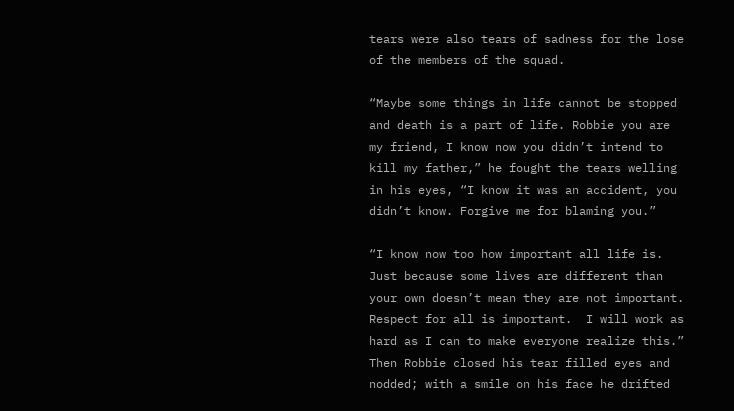tears were also tears of sadness for the lose of the members of the squad.

“Maybe some things in life cannot be stopped and death is a part of life. Robbie you are my friend, I know now you didn’t intend to kill my father,” he fought the tears welling in his eyes, “I know it was an accident, you didn’t know. Forgive me for blaming you.”

“I know now too how important all life is. Just because some lives are different than your own doesn’t mean they are not important. Respect for all is important.  I will work as hard as I can to make everyone realize this.”  Then Robbie closed his tear filled eyes and nodded; with a smile on his face he drifted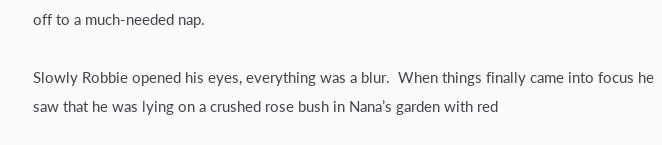off to a much-needed nap.

Slowly Robbie opened his eyes, everything was a blur.  When things finally came into focus he saw that he was lying on a crushed rose bush in Nana’s garden with red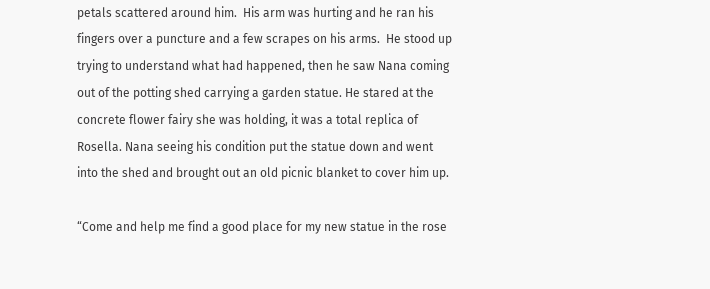petals scattered around him.  His arm was hurting and he ran his fingers over a puncture and a few scrapes on his arms.  He stood up trying to understand what had happened, then he saw Nana coming out of the potting shed carrying a garden statue. He stared at the concrete flower fairy she was holding, it was a total replica of Rosella. Nana seeing his condition put the statue down and went into the shed and brought out an old picnic blanket to cover him up.

“Come and help me find a good place for my new statue in the rose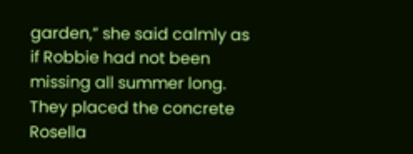garden,” she said calmly as if Robbie had not been missing all summer long.  They placed the concrete Rosella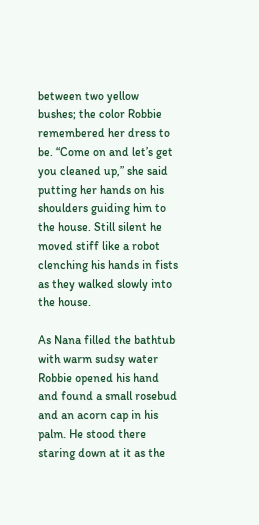between two yellow bushes; the color Robbie remembered her dress to be. “Come on and let’s get you cleaned up,” she said putting her hands on his shoulders guiding him to the house. Still silent he moved stiff like a robot clenching his hands in fists as they walked slowly into the house.

As Nana filled the bathtub with warm sudsy water Robbie opened his hand and found a small rosebud and an acorn cap in his palm. He stood there staring down at it as the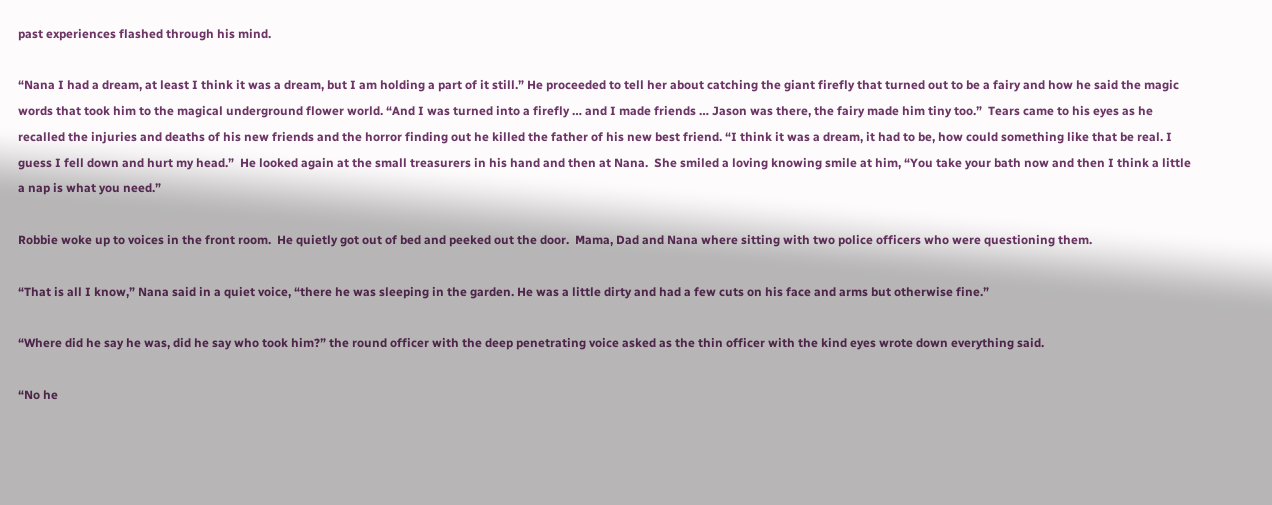past experiences flashed through his mind.

“Nana I had a dream, at least I think it was a dream, but I am holding a part of it still.” He proceeded to tell her about catching the giant firefly that turned out to be a fairy and how he said the magic words that took him to the magical underground flower world. “And I was turned into a firefly … and I made friends … Jason was there, the fairy made him tiny too.”  Tears came to his eyes as he recalled the injuries and deaths of his new friends and the horror finding out he killed the father of his new best friend. “I think it was a dream, it had to be, how could something like that be real. I guess I fell down and hurt my head.”  He looked again at the small treasurers in his hand and then at Nana.  She smiled a loving knowing smile at him, “You take your bath now and then I think a little a nap is what you need.”

Robbie woke up to voices in the front room.  He quietly got out of bed and peeked out the door.  Mama, Dad and Nana where sitting with two police officers who were questioning them.

“That is all I know,” Nana said in a quiet voice, “there he was sleeping in the garden. He was a little dirty and had a few cuts on his face and arms but otherwise fine.”

“Where did he say he was, did he say who took him?” the round officer with the deep penetrating voice asked as the thin officer with the kind eyes wrote down everything said.

“No he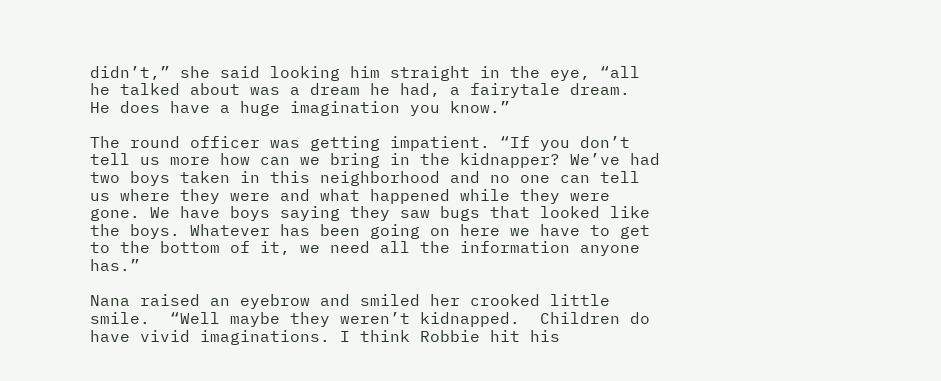didn’t,” she said looking him straight in the eye, “all he talked about was a dream he had, a fairytale dream.  He does have a huge imagination you know.”

The round officer was getting impatient. “If you don’t tell us more how can we bring in the kidnapper? We’ve had two boys taken in this neighborhood and no one can tell us where they were and what happened while they were gone. We have boys saying they saw bugs that looked like the boys. Whatever has been going on here we have to get to the bottom of it, we need all the information anyone has.”

Nana raised an eyebrow and smiled her crooked little smile.  “Well maybe they weren’t kidnapped.  Children do have vivid imaginations. I think Robbie hit his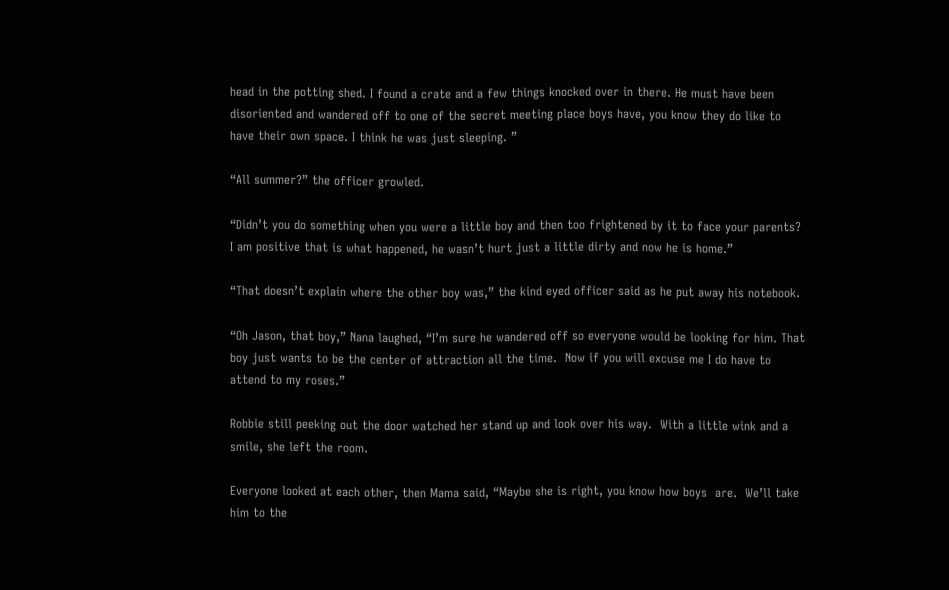head in the potting shed. I found a crate and a few things knocked over in there. He must have been disoriented and wandered off to one of the secret meeting place boys have, you know they do like to have their own space. I think he was just sleeping. ”

“All summer?” the officer growled.

“Didn’t you do something when you were a little boy and then too frightened by it to face your parents?  I am positive that is what happened, he wasn’t hurt just a little dirty and now he is home.”

“That doesn’t explain where the other boy was,” the kind eyed officer said as he put away his notebook.

“Oh Jason, that boy,” Nana laughed, “I’m sure he wandered off so everyone would be looking for him. That boy just wants to be the center of attraction all the time.  Now if you will excuse me I do have to attend to my roses.”

Robbie still peeking out the door watched her stand up and look over his way.  With a little wink and a smile, she left the room.

Everyone looked at each other, then Mama said, “Maybe she is right, you know how boys  are.  We’ll take him to the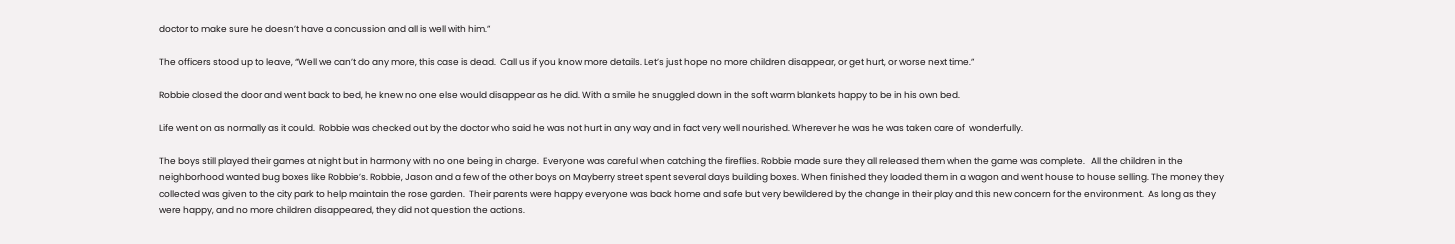doctor to make sure he doesn’t have a concussion and all is well with him.”

The officers stood up to leave, “Well we can’t do any more, this case is dead.  Call us if you know more details. Let’s just hope no more children disappear, or get hurt, or worse next time.”

Robbie closed the door and went back to bed, he knew no one else would disappear as he did. With a smile he snuggled down in the soft warm blankets happy to be in his own bed.

Life went on as normally as it could.  Robbie was checked out by the doctor who said he was not hurt in any way and in fact very well nourished. Wherever he was he was taken care of  wonderfully.

The boys still played their games at night but in harmony with no one being in charge.  Everyone was careful when catching the fireflies. Robbie made sure they all released them when the game was complete.   All the children in the neighborhood wanted bug boxes like Robbie’s. Robbie, Jason and a few of the other boys on Mayberry street spent several days building boxes. When finished they loaded them in a wagon and went house to house selling. The money they collected was given to the city park to help maintain the rose garden.  Their parents were happy everyone was back home and safe but very bewildered by the change in their play and this new concern for the environment.  As long as they were happy, and no more children disappeared, they did not question the actions.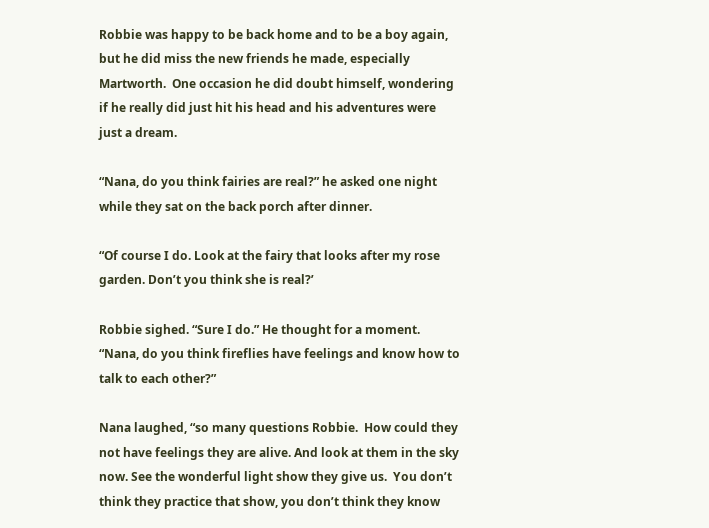Robbie was happy to be back home and to be a boy again, but he did miss the new friends he made, especially Martworth.  One occasion he did doubt himself, wondering if he really did just hit his head and his adventures were just a dream.

“Nana, do you think fairies are real?” he asked one night while they sat on the back porch after dinner.

“Of course I do. Look at the fairy that looks after my rose garden. Don’t you think she is real?’

Robbie sighed. “Sure I do.” He thought for a moment. “Nana, do you think fireflies have feelings and know how to talk to each other?”

Nana laughed, “so many questions Robbie.  How could they not have feelings they are alive. And look at them in the sky now. See the wonderful light show they give us.  You don’t think they practice that show, you don’t think they know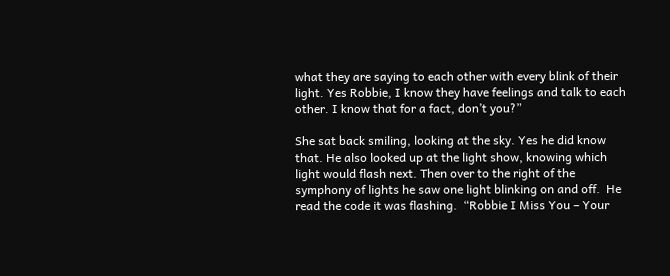what they are saying to each other with every blink of their light. Yes Robbie, I know they have feelings and talk to each other. I know that for a fact, don’t you?”

She sat back smiling, looking at the sky. Yes he did know that. He also looked up at the light show, knowing which light would flash next. Then over to the right of the symphony of lights he saw one light blinking on and off.  He read the code it was flashing.  “Robbie I Miss You – Your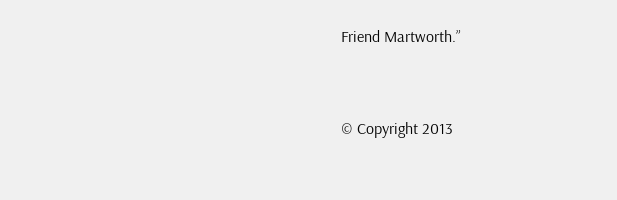Friend Martworth.”


© Copyright 2013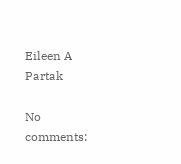Eileen A Partak

No comments: